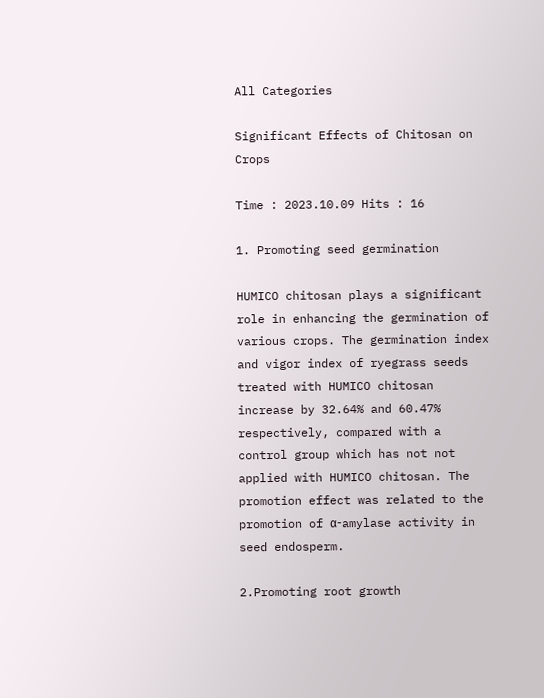All Categories

Significant Effects of Chitosan on Crops

Time : 2023.10.09 Hits : 16

1. Promoting seed germination

HUMICO chitosan plays a significant role in enhancing the germination of various crops. The germination index and vigor index of ryegrass seeds treated with HUMICO chitosan increase by 32.64% and 60.47% respectively, compared with a control group which has not not applied with HUMICO chitosan. The promotion effect was related to the promotion of α-amylase activity in seed endosperm.

2.Promoting root growth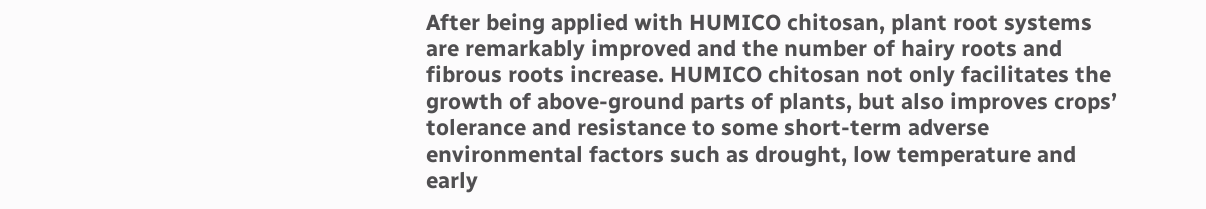After being applied with HUMICO chitosan, plant root systems are remarkably improved and the number of hairy roots and fibrous roots increase. HUMICO chitosan not only facilitates the growth of above-ground parts of plants, but also improves crops’ tolerance and resistance to some short-term adverse environmental factors such as drought, low temperature and early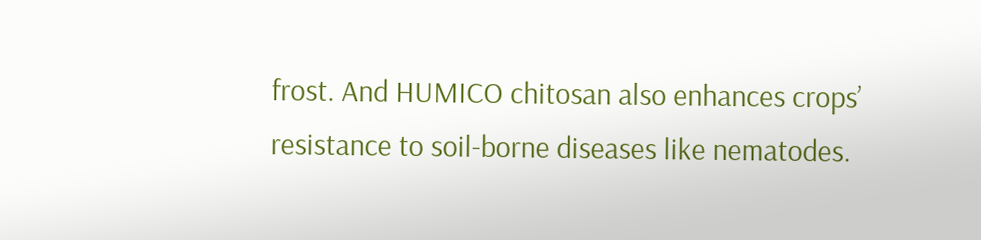frost. And HUMICO chitosan also enhances crops’ resistance to soil-borne diseases like nematodes.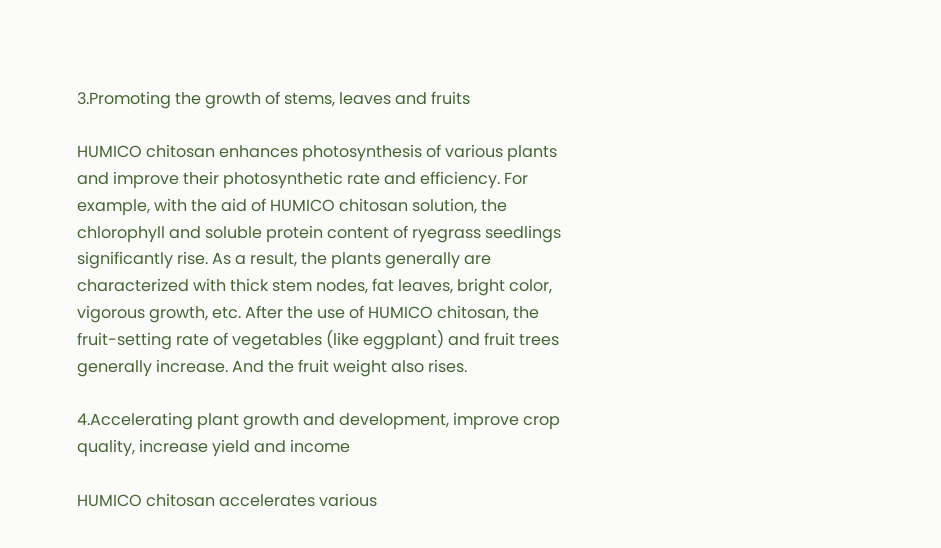3.Promoting the growth of stems, leaves and fruits

HUMICO chitosan enhances photosynthesis of various plants and improve their photosynthetic rate and efficiency. For example, with the aid of HUMICO chitosan solution, the chlorophyll and soluble protein content of ryegrass seedlings significantly rise. As a result, the plants generally are characterized with thick stem nodes, fat leaves, bright color, vigorous growth, etc. After the use of HUMICO chitosan, the fruit-setting rate of vegetables (like eggplant) and fruit trees generally increase. And the fruit weight also rises.

4.Accelerating plant growth and development, improve crop quality, increase yield and income

HUMICO chitosan accelerates various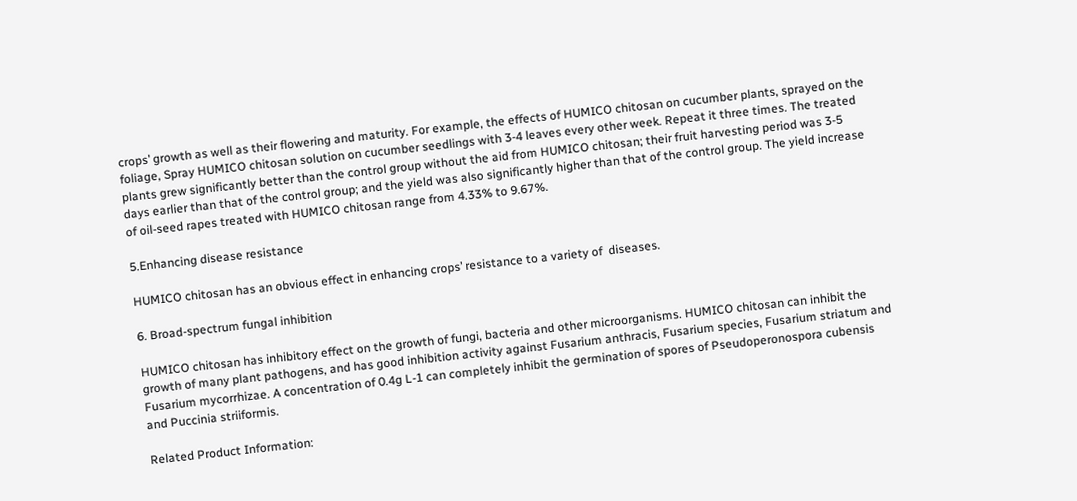crops’ growth as well as their flowering and maturity. For example, the effects of HUMICO chitosan on cucumber plants, sprayed on the foliage, Spray HUMICO chitosan solution on cucumber seedlings with 3-4 leaves every other week. Repeat it three times. The treated plants grew significantly better than the control group without the aid from HUMICO chitosan; their fruit harvesting period was 3-5 days earlier than that of the control group; and the yield was also significantly higher than that of the control group. The yield increase of oil-seed rapes treated with HUMICO chitosan range from 4.33% to 9.67%.

5.Enhancing disease resistance

HUMICO chitosan has an obvious effect in enhancing crops’ resistance to a variety of  diseases.

6. Broad-spectrum fungal inhibition

HUMICO chitosan has inhibitory effect on the growth of fungi, bacteria and other microorganisms. HUMICO chitosan can inhibit the growth of many plant pathogens, and has good inhibition activity against Fusarium anthracis, Fusarium species, Fusarium striatum and Fusarium mycorrhizae. A concentration of 0.4g L-1 can completely inhibit the germination of spores of Pseudoperonospora cubensis and Puccinia striiformis.

Related Product Information: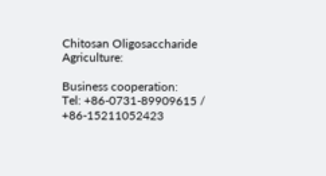Chitosan Oligosaccharide Agriculture:

Business cooperation:
Tel: +86-0731-89909615 / +86-15211052423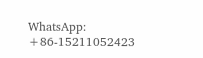WhatsApp: +86-15211052423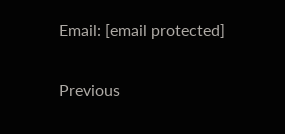Email: [email protected]

Previous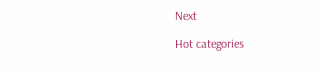Next

Hot categories